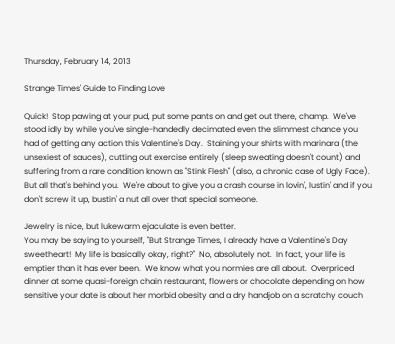Thursday, February 14, 2013

Strange Times' Guide to Finding Love

Quick!  Stop pawing at your pud, put some pants on and get out there, champ.  We've stood idly by while you've single-handedly decimated even the slimmest chance you had of getting any action this Valentine's Day.  Staining your shirts with marinara (the unsexiest of sauces), cutting out exercise entirely (sleep sweating doesn't count) and suffering from a rare condition known as "Stink Flesh" (also, a chronic case of Ugly Face).  But all that's behind you.  We're about to give you a crash course in lovin', lustin' and if you don't screw it up, bustin' a nut all over that special someone.

Jewelry is nice, but lukewarm ejaculate is even better.
You may be saying to yourself, "But Strange Times, I already have a Valentine's Day sweetheart!  My life is basically okay, right?"  No, absolutely not.  In fact, your life is emptier than it has ever been.  We know what you normies are all about.  Overpriced dinner at some quasi-foreign chain restaurant, flowers or chocolate depending on how sensitive your date is about her morbid obesity and a dry handjob on a scratchy couch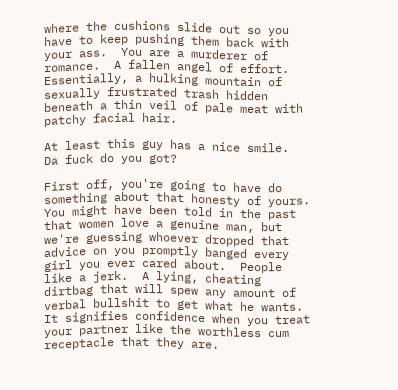where the cushions slide out so you have to keep pushing them back with your ass.  You are a murderer of romance.  A fallen angel of effort.  Essentially, a hulking mountain of sexually frustrated trash hidden beneath a thin veil of pale meat with patchy facial hair.

At least this guy has a nice smile.  Da fuck do you got?

First off, you're going to have do something about that honesty of yours.  You might have been told in the past that women love a genuine man, but we're guessing whoever dropped that advice on you promptly banged every girl you ever cared about.  People like a jerk.  A lying, cheating dirtbag that will spew any amount of verbal bullshit to get what he wants.  It signifies confidence when you treat your partner like the worthless cum receptacle that they are.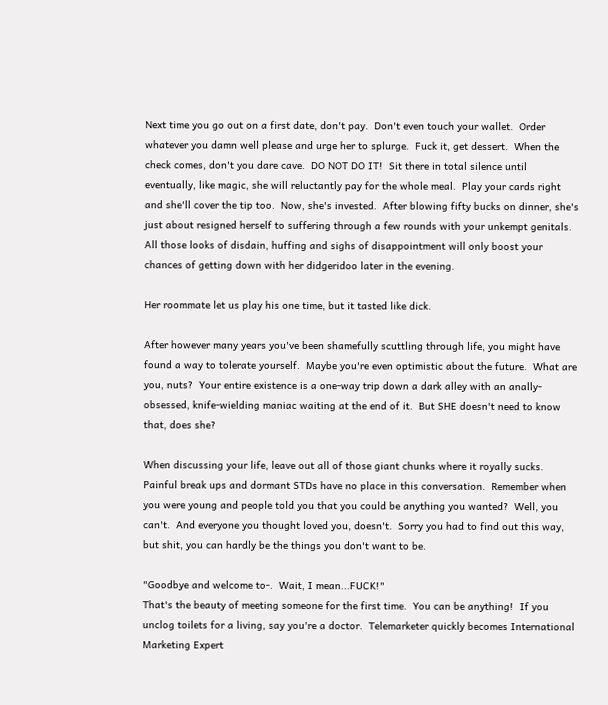Next time you go out on a first date, don't pay.  Don't even touch your wallet.  Order whatever you damn well please and urge her to splurge.  Fuck it, get dessert.  When the check comes, don't you dare cave.  DO NOT DO IT!  Sit there in total silence until eventually, like magic, she will reluctantly pay for the whole meal.  Play your cards right and she'll cover the tip too.  Now, she's invested.  After blowing fifty bucks on dinner, she's just about resigned herself to suffering through a few rounds with your unkempt genitals.  All those looks of disdain, huffing and sighs of disappointment will only boost your chances of getting down with her didgeridoo later in the evening.

Her roommate let us play his one time, but it tasted like dick.

After however many years you've been shamefully scuttling through life, you might have found a way to tolerate yourself.  Maybe you're even optimistic about the future.  What are you, nuts?  Your entire existence is a one-way trip down a dark alley with an anally-obsessed, knife-wielding maniac waiting at the end of it.  But SHE doesn't need to know that, does she?

When discussing your life, leave out all of those giant chunks where it royally sucks.  Painful break ups and dormant STDs have no place in this conversation.  Remember when you were young and people told you that you could be anything you wanted?  Well, you can't.  And everyone you thought loved you, doesn't.  Sorry you had to find out this way, but shit, you can hardly be the things you don't want to be.

"Goodbye and welcome to-.  Wait, I mean...FUCK!"
That's the beauty of meeting someone for the first time.  You can be anything!  If you unclog toilets for a living, say you're a doctor.  Telemarketer quickly becomes International Marketing Expert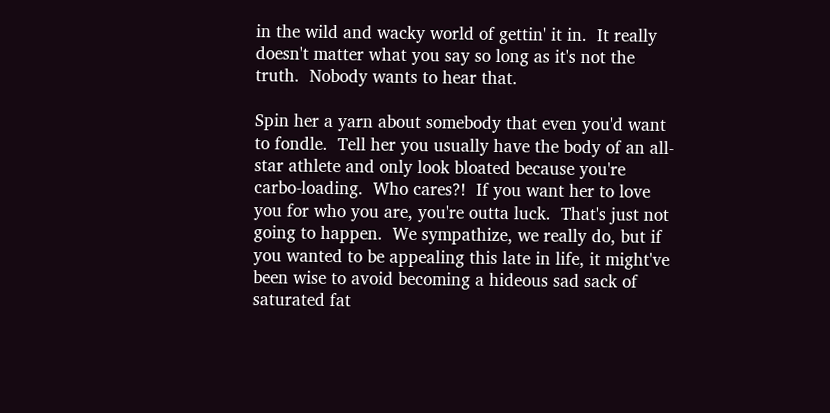in the wild and wacky world of gettin' it in.  It really doesn't matter what you say so long as it's not the truth.  Nobody wants to hear that.

Spin her a yarn about somebody that even you'd want to fondle.  Tell her you usually have the body of an all-star athlete and only look bloated because you're carbo-loading.  Who cares?!  If you want her to love you for who you are, you're outta luck.  That's just not going to happen.  We sympathize, we really do, but if you wanted to be appealing this late in life, it might've been wise to avoid becoming a hideous sad sack of saturated fat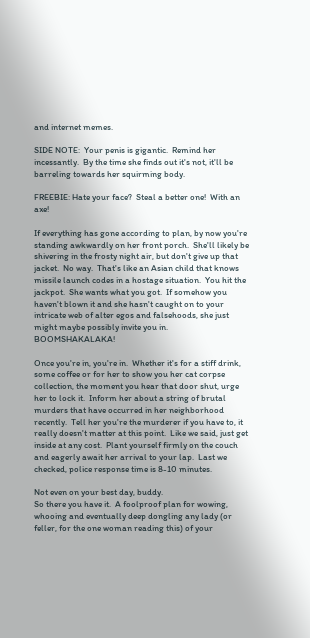and internet memes.

SIDE NOTE:  Your penis is gigantic.  Remind her incessantly.  By the time she finds out it's not, it'll be barreling towards her squirming body.

FREEBIE: Hate your face?  Steal a better one!  With an axe!

If everything has gone according to plan, by now you're standing awkwardly on her front porch.  She'll likely be shivering in the frosty night air, but don't give up that jacket.  No way.  That's like an Asian child that knows missile launch codes in a hostage situation.  You hit the jackpot.  She wants what you got.  If somehow you haven't blown it and she hasn't caught on to your intricate web of alter egos and falsehoods, she just might maybe possibly invite you in.  BOOMSHAKALAKA!

Once you're in, you're in.  Whether it's for a stiff drink, some coffee or for her to show you her cat corpse collection, the moment you hear that door shut, urge her to lock it.  Inform her about a string of brutal murders that have occurred in her neighborhood recently.  Tell her you're the murderer if you have to, it really doesn't matter at this point.  Like we said, just get inside at any cost.  Plant yourself firmly on the couch and eagerly await her arrival to your lap.  Last we checked, police response time is 8-10 minutes.

Not even on your best day, buddy.
So there you have it.  A foolproof plan for wowing, whooing and eventually deep dongling any lady (or feller, for the one woman reading this) of your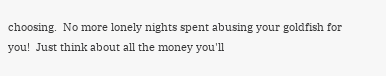choosing.  No more lonely nights spent abusing your goldfish for you!  Just think about all the money you'll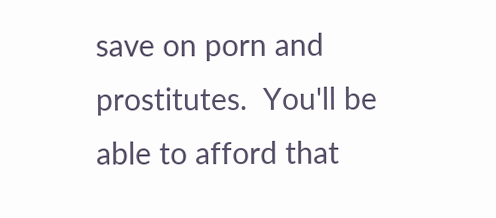save on porn and prostitutes.  You'll be able to afford that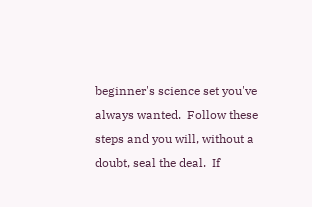beginner's science set you've always wanted.  Follow these steps and you will, without a doubt, seal the deal.  If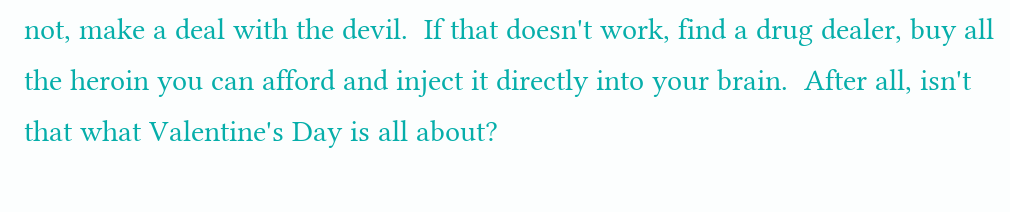not, make a deal with the devil.  If that doesn't work, find a drug dealer, buy all the heroin you can afford and inject it directly into your brain.  After all, isn't that what Valentine's Day is all about?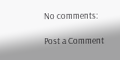No comments:

Post a Comment